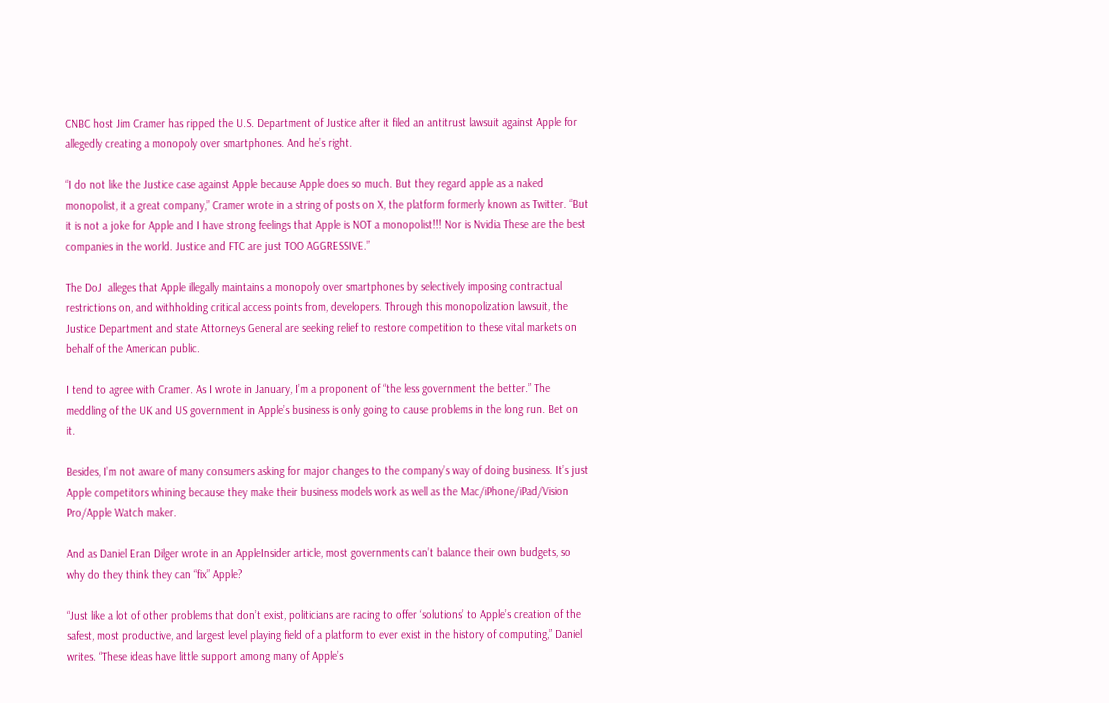CNBC host Jim Cramer has ripped the U.S. Department of Justice after it filed an antitrust lawsuit against Apple for allegedly creating a monopoly over smartphones. And he’s right.

“I do not like the Justice case against Apple because Apple does so much. But they regard apple as a naked monopolist, it a great company,” Cramer wrote in a string of posts on X, the platform formerly known as Twitter. “But it is not a joke for Apple and I have strong feelings that Apple is NOT a monopolist!!! Nor is Nvidia These are the best companies in the world. Justice and FTC are just TOO AGGRESSIVE.”

The DoJ  alleges that Apple illegally maintains a monopoly over smartphones by selectively imposing contractual restrictions on, and withholding critical access points from, developers. Through this monopolization lawsuit, the Justice Department and state Attorneys General are seeking relief to restore competition to these vital markets on behalf of the American public.

I tend to agree with Cramer. As I wrote in January, I’m a proponent of “the less government the better.” The meddling of the UK and US government in Apple’s business is only going to cause problems in the long run. Bet on it.

Besides, I’m not aware of many consumers asking for major changes to the company’s way of doing business. It’s just Apple competitors whining because they make their business models work as well as the Mac/iPhone/iPad/Vision Pro/Apple Watch maker.

And as Daniel Eran Dilger wrote in an AppleInsider article, most governments can’t balance their own budgets, so why do they think they can “fix” Apple?

“Just like a lot of other problems that don’t exist, politicians are racing to offer ‘solutions’ to Apple’s creation of the safest, most productive, and largest level playing field of a platform to ever exist in the history of computing,” Daniel writes. “These ideas have little support among many of Apple’s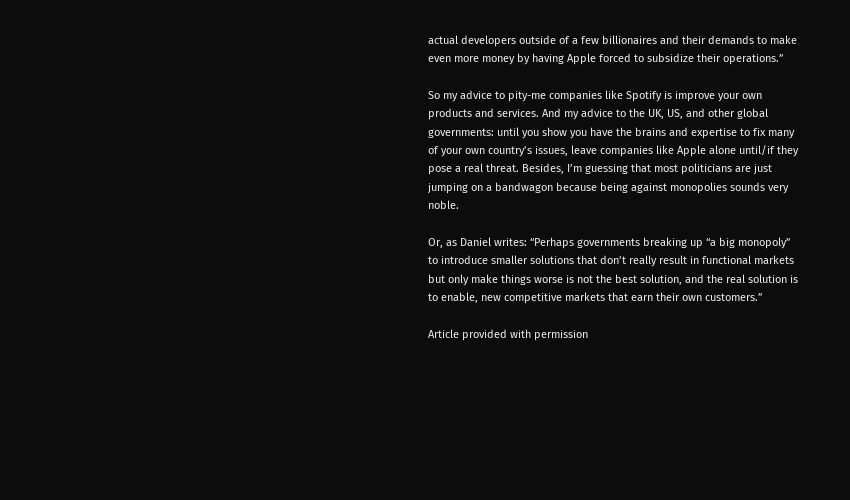actual developers outside of a few billionaires and their demands to make even more money by having Apple forced to subsidize their operations.”

So my advice to pity-me companies like Spotify is improve your own products and services. And my advice to the UK, US, and other global governments: until you show you have the brains and expertise to fix many of your own country’s issues, leave companies like Apple alone until/if they pose a real threat. Besides, I’m guessing that most politicians are just jumping on a bandwagon because being against monopolies sounds very noble.

Or, as Daniel writes: “Perhaps governments breaking up “a big monopoly” to introduce smaller solutions that don’t really result in functional markets but only make things worse is not the best solution, and the real solution is to enable, new competitive markets that earn their own customers.”

Article provided with permission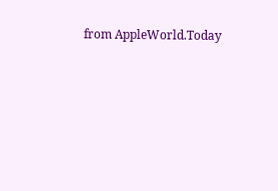from AppleWorld.Today